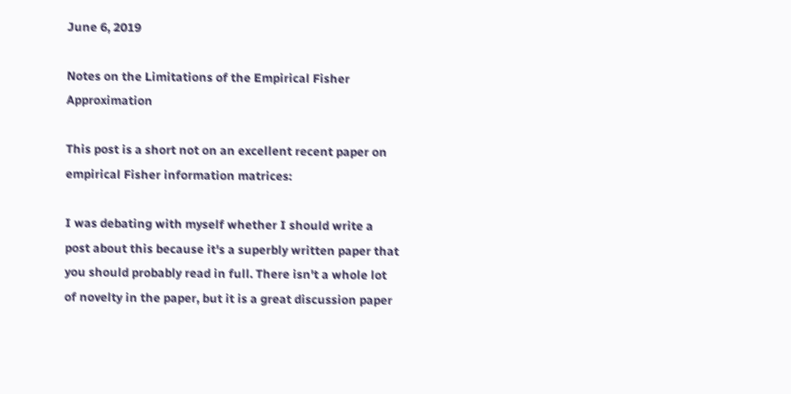June 6, 2019

Notes on the Limitations of the Empirical Fisher Approximation

This post is a short not on an excellent recent paper on empirical Fisher information matrices:

I was debating with myself whether I should write a post about this because it's a superbly written paper that you should probably read in full. There isn't a whole lot of novelty in the paper, but it is a great discussion paper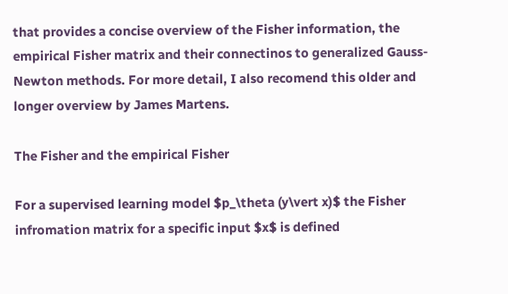that provides a concise overview of the Fisher information, the empirical Fisher matrix and their connectinos to generalized Gauss-Newton methods. For more detail, I also recomend this older and longer overview by James Martens.

The Fisher and the empirical Fisher

For a supervised learning model $p_\theta (y\vert x)$ the Fisher infromation matrix for a specific input $x$ is defined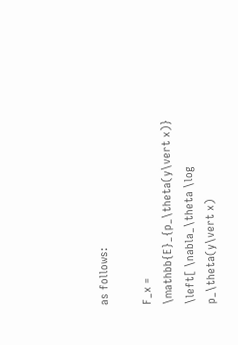as follows:

F_x = \mathbb{E}_{p_\theta(y\vert x)} \left[ \nabla_\theta \log p_\theta(y\vert x)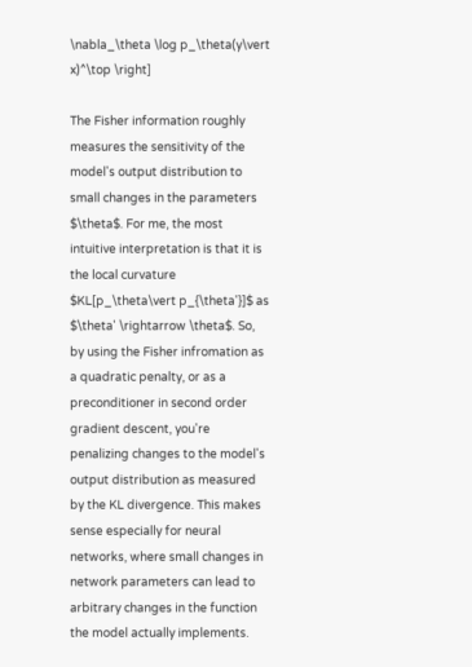\nabla_\theta \log p_\theta(y\vert x)^\top \right]

The Fisher information roughly measures the sensitivity of the model's output distribution to small changes in the parameters $\theta$. For me, the most intuitive interpretation is that it is the local curvature $KL[p_\theta\vert p_{\theta'}]$ as $\theta' \rightarrow \theta$. So, by using the Fisher infromation as a quadratic penalty, or as a preconditioner in second order gradient descent, you're penalizing changes to the model's output distribution as measured by the KL divergence. This makes sense especially for neural networks, where small changes in network parameters can lead to arbitrary changes in the function the model actually implements.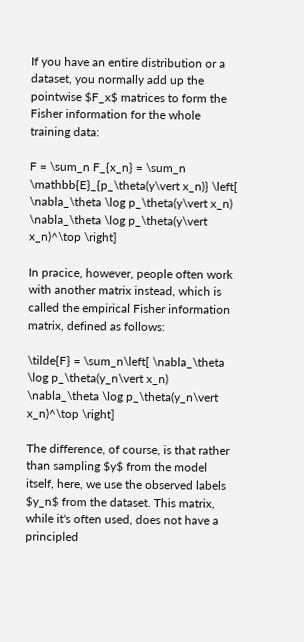If you have an entire distribution or a dataset, you normally add up the pointwise $F_x$ matrices to form the Fisher information for the whole training data:

F = \sum_n F_{x_n} = \sum_n \mathbb{E}_{p_\theta(y\vert x_n)} \left[ \nabla_\theta \log p_\theta(y\vert x_n) \nabla_\theta \log p_\theta(y\vert x_n)^\top \right]

In pracice, however, people often work with another matrix instead, which is called the empirical Fisher information matrix, defined as follows:

\tilde{F} = \sum_n\left[ \nabla_\theta \log p_\theta(y_n\vert x_n) \nabla_\theta \log p_\theta(y_n\vert x_n)^\top \right]

The difference, of course, is that rather than sampling $y$ from the model itself, here, we use the observed labels $y_n$ from the dataset. This matrix, while it's often used, does not have a principled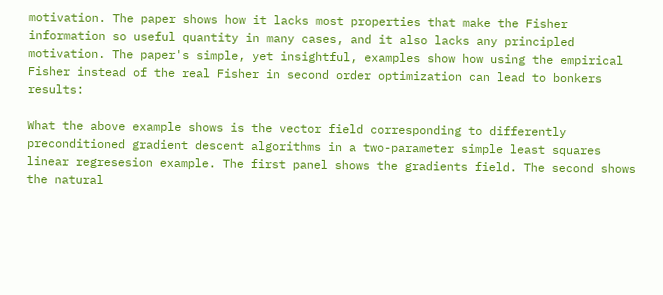motivation. The paper shows how it lacks most properties that make the Fisher information so useful quantity in many cases, and it also lacks any principled motivation. The paper's simple, yet insightful, examples show how using the empirical Fisher instead of the real Fisher in second order optimization can lead to bonkers results:

What the above example shows is the vector field corresponding to differently preconditioned gradient descent algorithms in a two-parameter simple least squares linear regresesion example. The first panel shows the gradients field. The second shows the natural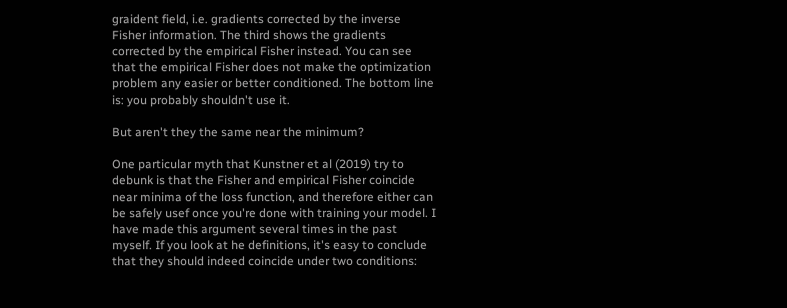graident field, i.e. gradients corrected by the inverse Fisher information. The third shows the gradients corrected by the empirical Fisher instead. You can see that the empirical Fisher does not make the optimization problem any easier or better conditioned. The bottom line is: you probably shouldn't use it.

But aren't they the same near the minimum?

One particular myth that Kunstner et al (2019) try to debunk is that the Fisher and empirical Fisher coincide near minima of the loss function, and therefore either can be safely usef once you're done with training your model. I have made this argument several times in the past myself. If you look at he definitions, it's easy to conclude that they should indeed coincide under two conditions: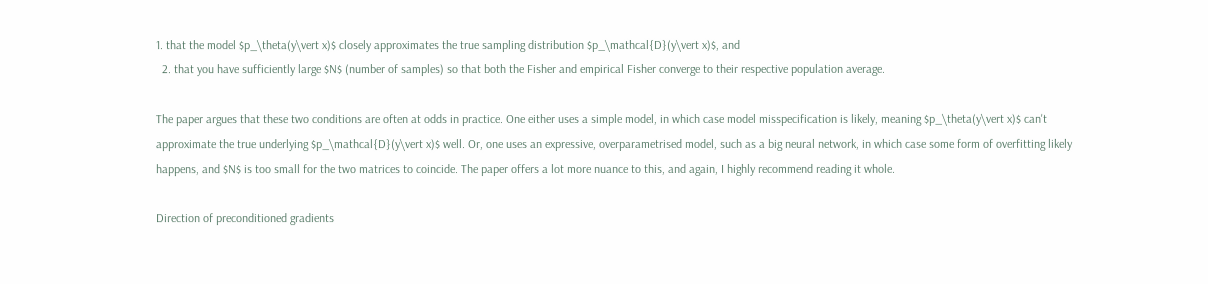1. that the model $p_\theta(y\vert x)$ closely approximates the true sampling distribution $p_\mathcal{D}(y\vert x)$, and
  2. that you have sufficiently large $N$ (number of samples) so that both the Fisher and empirical Fisher converge to their respective population average.

The paper argues that these two conditions are often at odds in practice. One either uses a simple model, in which case model misspecification is likely, meaning $p_\theta(y\vert x)$ can't approximate the true underlying $p_\mathcal{D}(y\vert x)$ well. Or, one uses an expressive, overparametrised model, such as a big neural network, in which case some form of overfitting likely happens, and $N$ is too small for the two matrices to coincide. The paper offers a lot more nuance to this, and again, I highly recommend reading it whole.

Direction of preconditioned gradients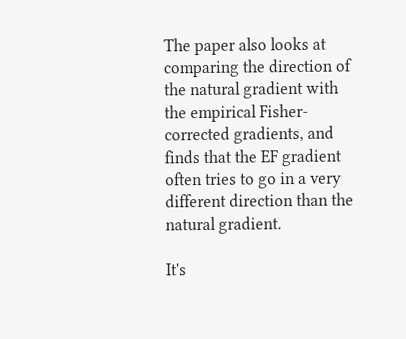The paper also looks at comparing the direction of the natural gradient with the empirical Fisher-corrected gradients, and finds that the EF gradient often tries to go in a very different direction than the natural gradient.

It's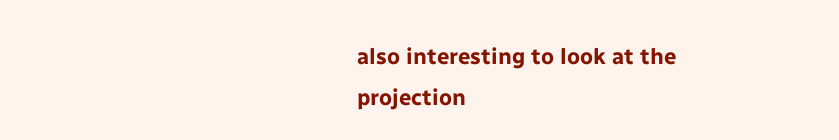also interesting to look at the projection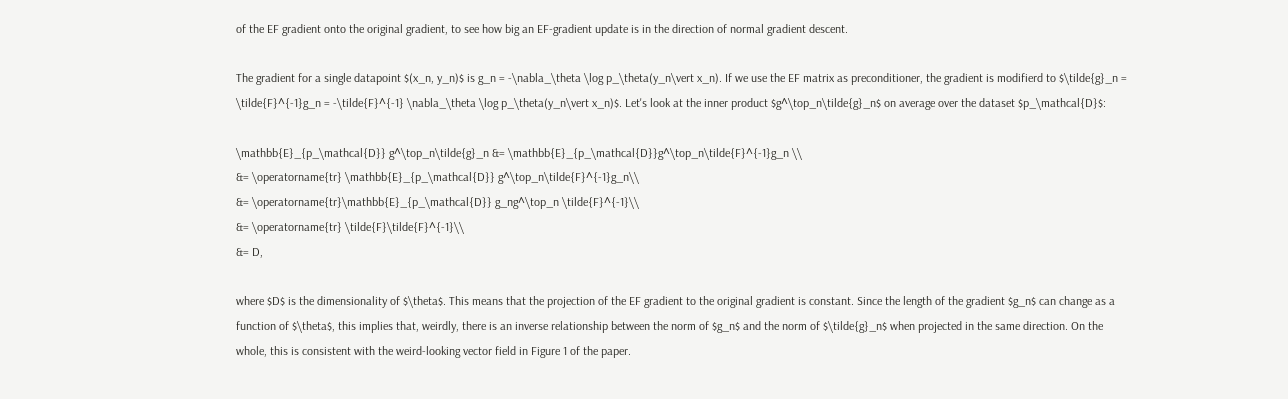of the EF gradient onto the original gradient, to see how big an EF-gradient update is in the direction of normal gradient descent.

The gradient for a single datapoint $(x_n, y_n)$ is g_n = -\nabla_\theta \log p_\theta(y_n\vert x_n). If we use the EF matrix as preconditioner, the gradient is modifierd to $\tilde{g}_n = \tilde{F}^{-1}g_n = -\tilde{F}^{-1} \nabla_\theta \log p_\theta(y_n\vert x_n)$. Let's look at the inner product $g^\top_n\tilde{g}_n$ on average over the dataset $p_\mathcal{D}$:

\mathbb{E}_{p_\mathcal{D}} g^\top_n\tilde{g}_n &= \mathbb{E}_{p_\mathcal{D}}g^\top_n\tilde{F}^{-1}g_n \\
&= \operatorname{tr} \mathbb{E}_{p_\mathcal{D}} g^\top_n\tilde{F}^{-1}g_n\\
&= \operatorname{tr}\mathbb{E}_{p_\mathcal{D}} g_ng^\top_n \tilde{F}^{-1}\\
&= \operatorname{tr} \tilde{F}\tilde{F}^{-1}\\
&= D,

where $D$ is the dimensionality of $\theta$. This means that the projection of the EF gradient to the original gradient is constant. Since the length of the gradient $g_n$ can change as a function of $\theta$, this implies that, weirdly, there is an inverse relationship between the norm of $g_n$ and the norm of $\tilde{g}_n$ when projected in the same direction. On the whole, this is consistent with the weird-looking vector field in Figure 1 of the paper.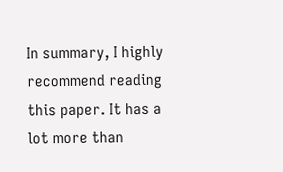In summary, I highly recommend reading this paper. It has a lot more than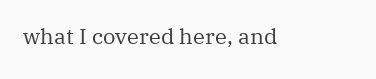what I covered here, and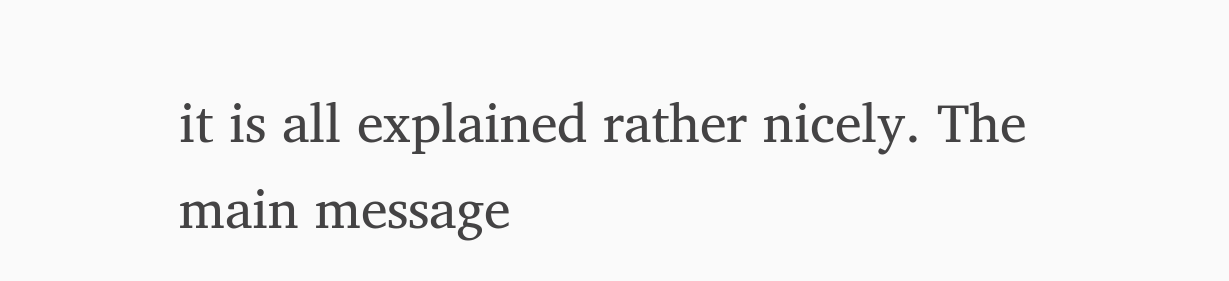it is all explained rather nicely. The main message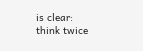is clear: think twice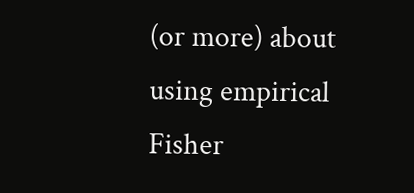(or more) about using empirical Fisher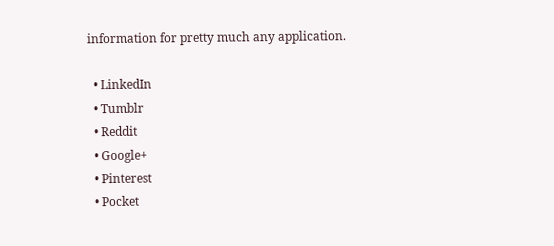information for pretty much any application.

  • LinkedIn
  • Tumblr
  • Reddit
  • Google+
  • Pinterest
  • Pocket